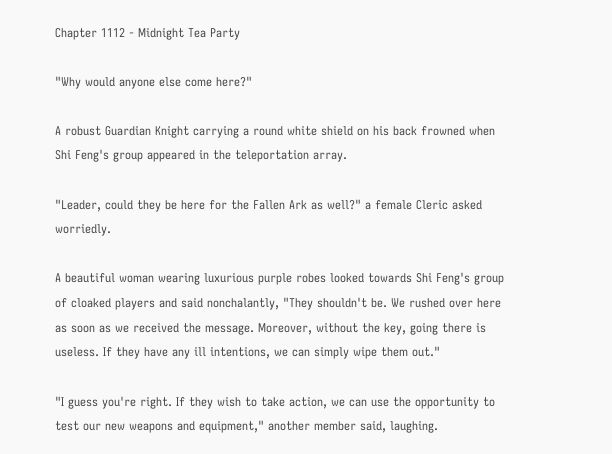Chapter 1112 - Midnight Tea Party

"Why would anyone else come here?"

A robust Guardian Knight carrying a round white shield on his back frowned when Shi Feng's group appeared in the teleportation array.

"Leader, could they be here for the Fallen Ark as well?" a female Cleric asked worriedly.

A beautiful woman wearing luxurious purple robes looked towards Shi Feng's group of cloaked players and said nonchalantly, "They shouldn't be. We rushed over here as soon as we received the message. Moreover, without the key, going there is useless. If they have any ill intentions, we can simply wipe them out."

"I guess you're right. If they wish to take action, we can use the opportunity to test our new weapons and equipment," another member said, laughing.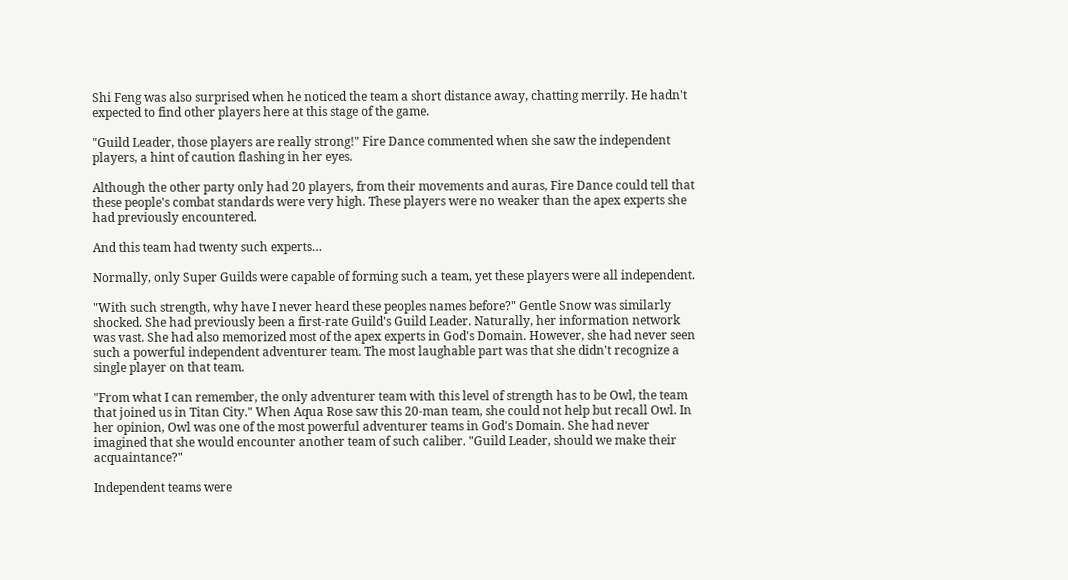Shi Feng was also surprised when he noticed the team a short distance away, chatting merrily. He hadn't expected to find other players here at this stage of the game.

"Guild Leader, those players are really strong!" Fire Dance commented when she saw the independent players, a hint of caution flashing in her eyes.

Although the other party only had 20 players, from their movements and auras, Fire Dance could tell that these people's combat standards were very high. These players were no weaker than the apex experts she had previously encountered.

And this team had twenty such experts…

Normally, only Super Guilds were capable of forming such a team, yet these players were all independent.

"With such strength, why have I never heard these peoples names before?" Gentle Snow was similarly shocked. She had previously been a first-rate Guild's Guild Leader. Naturally, her information network was vast. She had also memorized most of the apex experts in God's Domain. However, she had never seen such a powerful independent adventurer team. The most laughable part was that she didn't recognize a single player on that team.

"From what I can remember, the only adventurer team with this level of strength has to be Owl, the team that joined us in Titan City." When Aqua Rose saw this 20-man team, she could not help but recall Owl. In her opinion, Owl was one of the most powerful adventurer teams in God's Domain. She had never imagined that she would encounter another team of such caliber. "Guild Leader, should we make their acquaintance?"

Independent teams were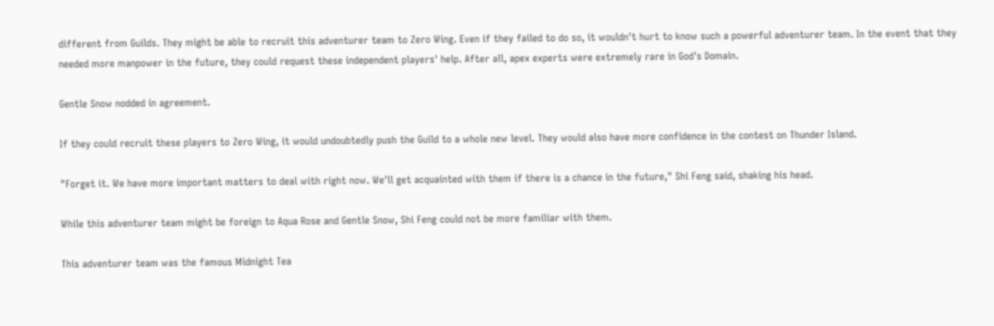different from Guilds. They might be able to recruit this adventurer team to Zero Wing. Even if they failed to do so, it wouldn't hurt to know such a powerful adventurer team. In the event that they needed more manpower in the future, they could request these independent players' help. After all, apex experts were extremely rare in God's Domain.

Gentle Snow nodded in agreement.

If they could recruit these players to Zero Wing, it would undoubtedly push the Guild to a whole new level. They would also have more confidence in the contest on Thunder Island.

"Forget it. We have more important matters to deal with right now. We'll get acquainted with them if there is a chance in the future," Shi Feng said, shaking his head.

While this adventurer team might be foreign to Aqua Rose and Gentle Snow, Shi Feng could not be more familiar with them.

This adventurer team was the famous Midnight Tea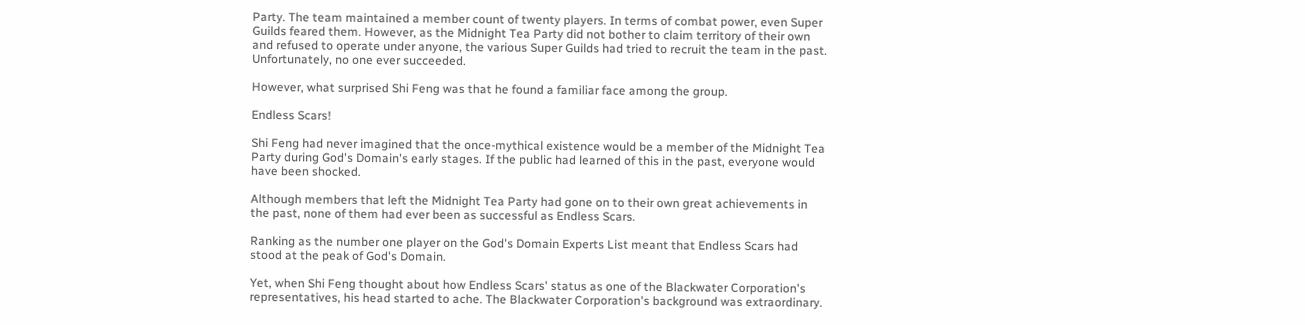Party. The team maintained a member count of twenty players. In terms of combat power, even Super Guilds feared them. However, as the Midnight Tea Party did not bother to claim territory of their own and refused to operate under anyone, the various Super Guilds had tried to recruit the team in the past. Unfortunately, no one ever succeeded.

However, what surprised Shi Feng was that he found a familiar face among the group.

Endless Scars!

Shi Feng had never imagined that the once-mythical existence would be a member of the Midnight Tea Party during God's Domain's early stages. If the public had learned of this in the past, everyone would have been shocked.

Although members that left the Midnight Tea Party had gone on to their own great achievements in the past, none of them had ever been as successful as Endless Scars.

Ranking as the number one player on the God's Domain Experts List meant that Endless Scars had stood at the peak of God's Domain.

Yet, when Shi Feng thought about how Endless Scars' status as one of the Blackwater Corporation's representatives, his head started to ache. The Blackwater Corporation's background was extraordinary.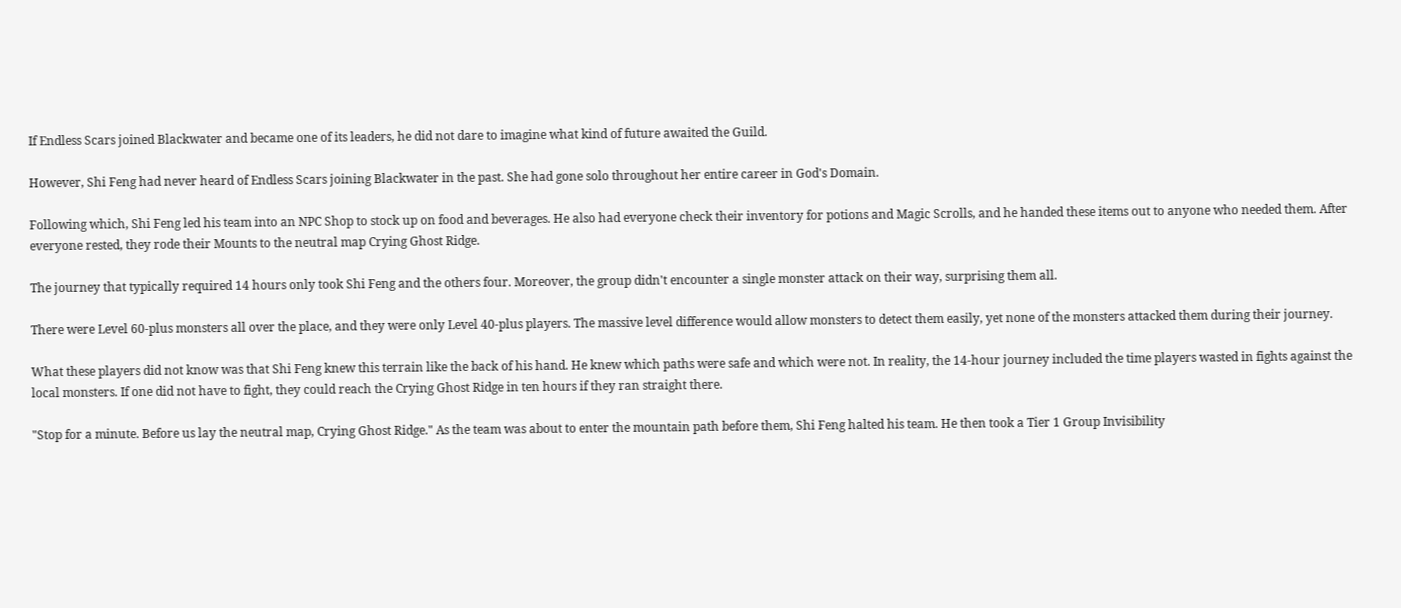If Endless Scars joined Blackwater and became one of its leaders, he did not dare to imagine what kind of future awaited the Guild.

However, Shi Feng had never heard of Endless Scars joining Blackwater in the past. She had gone solo throughout her entire career in God's Domain.

Following which, Shi Feng led his team into an NPC Shop to stock up on food and beverages. He also had everyone check their inventory for potions and Magic Scrolls, and he handed these items out to anyone who needed them. After everyone rested, they rode their Mounts to the neutral map Crying Ghost Ridge.

The journey that typically required 14 hours only took Shi Feng and the others four. Moreover, the group didn't encounter a single monster attack on their way, surprising them all.

There were Level 60-plus monsters all over the place, and they were only Level 40-plus players. The massive level difference would allow monsters to detect them easily, yet none of the monsters attacked them during their journey.

What these players did not know was that Shi Feng knew this terrain like the back of his hand. He knew which paths were safe and which were not. In reality, the 14-hour journey included the time players wasted in fights against the local monsters. If one did not have to fight, they could reach the Crying Ghost Ridge in ten hours if they ran straight there.

"Stop for a minute. Before us lay the neutral map, Crying Ghost Ridge." As the team was about to enter the mountain path before them, Shi Feng halted his team. He then took a Tier 1 Group Invisibility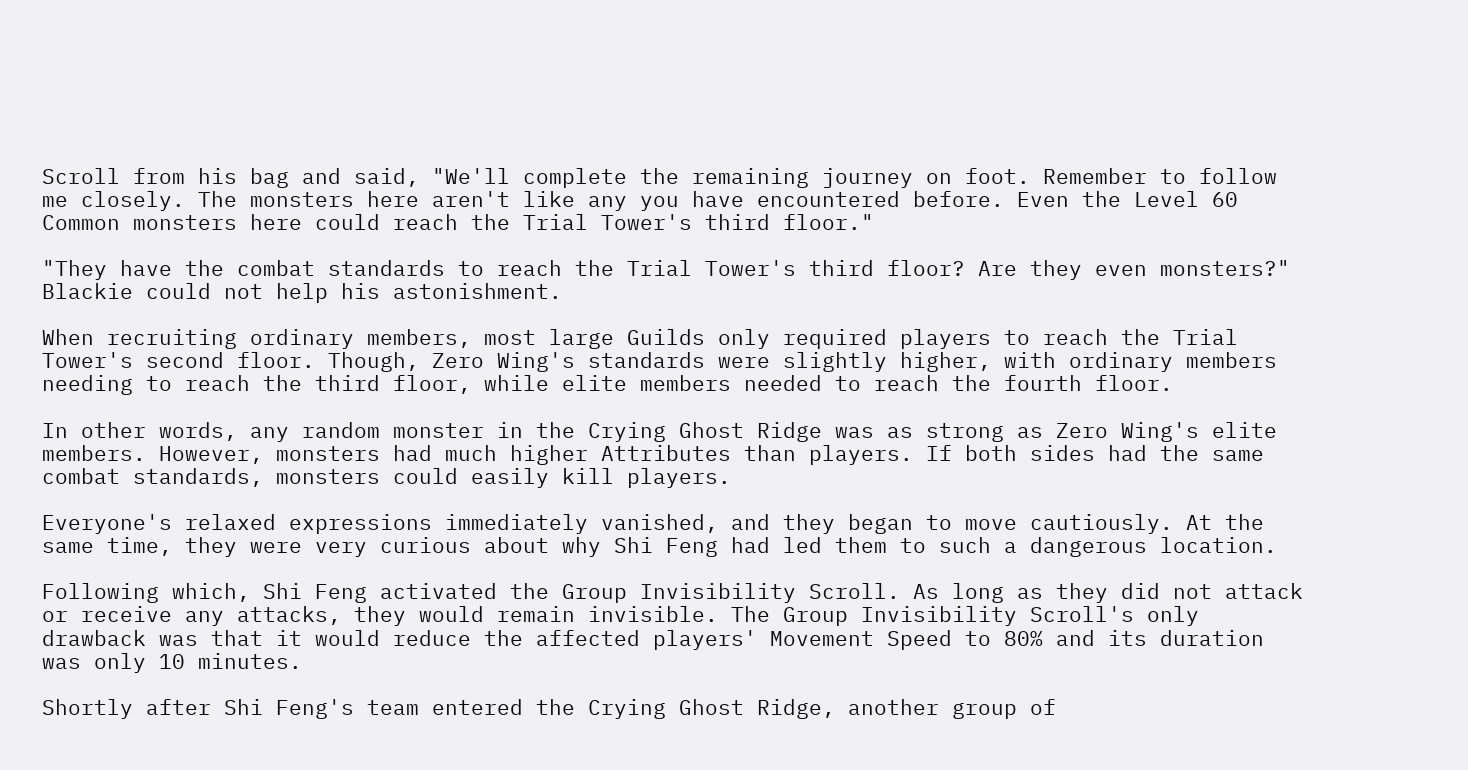Scroll from his bag and said, "We'll complete the remaining journey on foot. Remember to follow me closely. The monsters here aren't like any you have encountered before. Even the Level 60 Common monsters here could reach the Trial Tower's third floor."

"They have the combat standards to reach the Trial Tower's third floor? Are they even monsters?" Blackie could not help his astonishment.

When recruiting ordinary members, most large Guilds only required players to reach the Trial Tower's second floor. Though, Zero Wing's standards were slightly higher, with ordinary members needing to reach the third floor, while elite members needed to reach the fourth floor.

In other words, any random monster in the Crying Ghost Ridge was as strong as Zero Wing's elite members. However, monsters had much higher Attributes than players. If both sides had the same combat standards, monsters could easily kill players.

Everyone's relaxed expressions immediately vanished, and they began to move cautiously. At the same time, they were very curious about why Shi Feng had led them to such a dangerous location.

Following which, Shi Feng activated the Group Invisibility Scroll. As long as they did not attack or receive any attacks, they would remain invisible. The Group Invisibility Scroll's only drawback was that it would reduce the affected players' Movement Speed to 80% and its duration was only 10 minutes.

Shortly after Shi Feng's team entered the Crying Ghost Ridge, another group of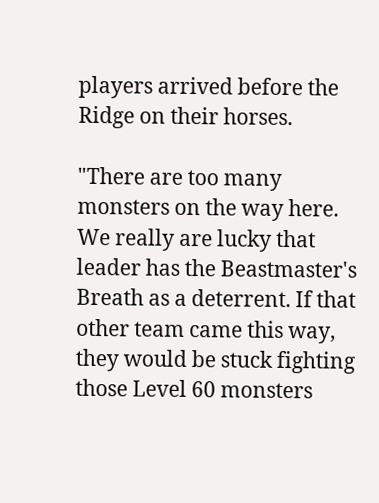players arrived before the Ridge on their horses.

"There are too many monsters on the way here. We really are lucky that leader has the Beastmaster's Breath as a deterrent. If that other team came this way, they would be stuck fighting those Level 60 monsters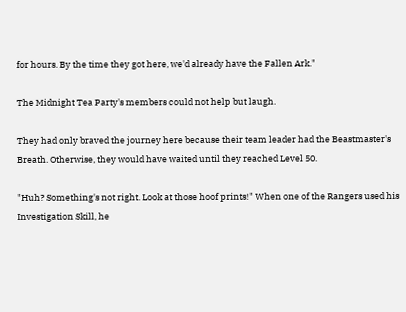for hours. By the time they got here, we'd already have the Fallen Ark."

The Midnight Tea Party's members could not help but laugh.

They had only braved the journey here because their team leader had the Beastmaster's Breath. Otherwise, they would have waited until they reached Level 50.

"Huh? Something's not right. Look at those hoof prints!" When one of the Rangers used his Investigation Skill, he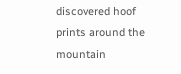discovered hoof prints around the mountain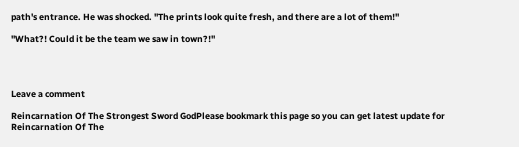path's entrance. He was shocked. "The prints look quite fresh, and there are a lot of them!"

"What?! Could it be the team we saw in town?!"




Leave a comment

Reincarnation Of The Strongest Sword GodPlease bookmark this page so you can get latest update for Reincarnation Of The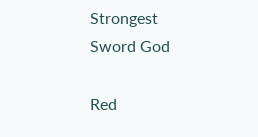Strongest Sword God

Red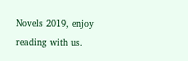Novels 2019, enjoy reading with us.